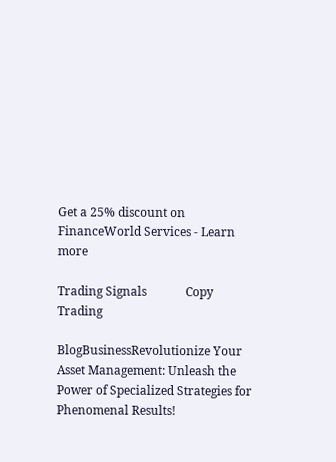Get a 25% discount on FinanceWorld Services - Learn more

Trading Signals             Copy Trading

BlogBusinessRevolutionize Your Asset Management: Unleash the Power of Specialized Strategies for Phenomenal Results!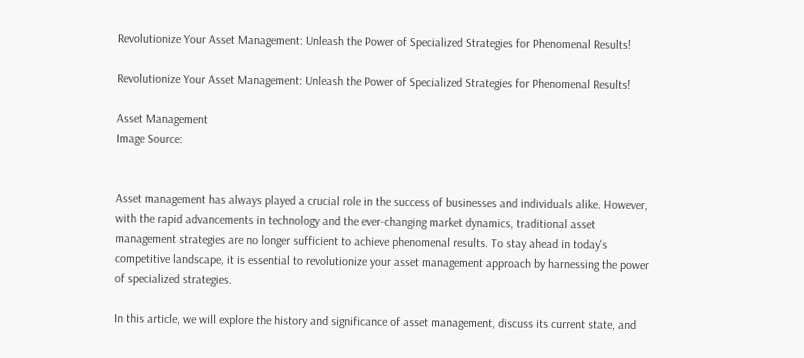Revolutionize Your Asset Management: Unleash the Power of Specialized Strategies for Phenomenal Results!

Revolutionize Your Asset Management: Unleash the Power of Specialized Strategies for Phenomenal Results!

Asset Management
Image Source:


Asset management has always played a crucial role in the success of businesses and individuals alike. However, with the rapid advancements in technology and the ever-changing market dynamics, traditional asset management strategies are no longer sufficient to achieve phenomenal results. To stay ahead in today's competitive landscape, it is essential to revolutionize your asset management approach by harnessing the power of specialized strategies.

In this article, we will explore the history and significance of asset management, discuss its current state, and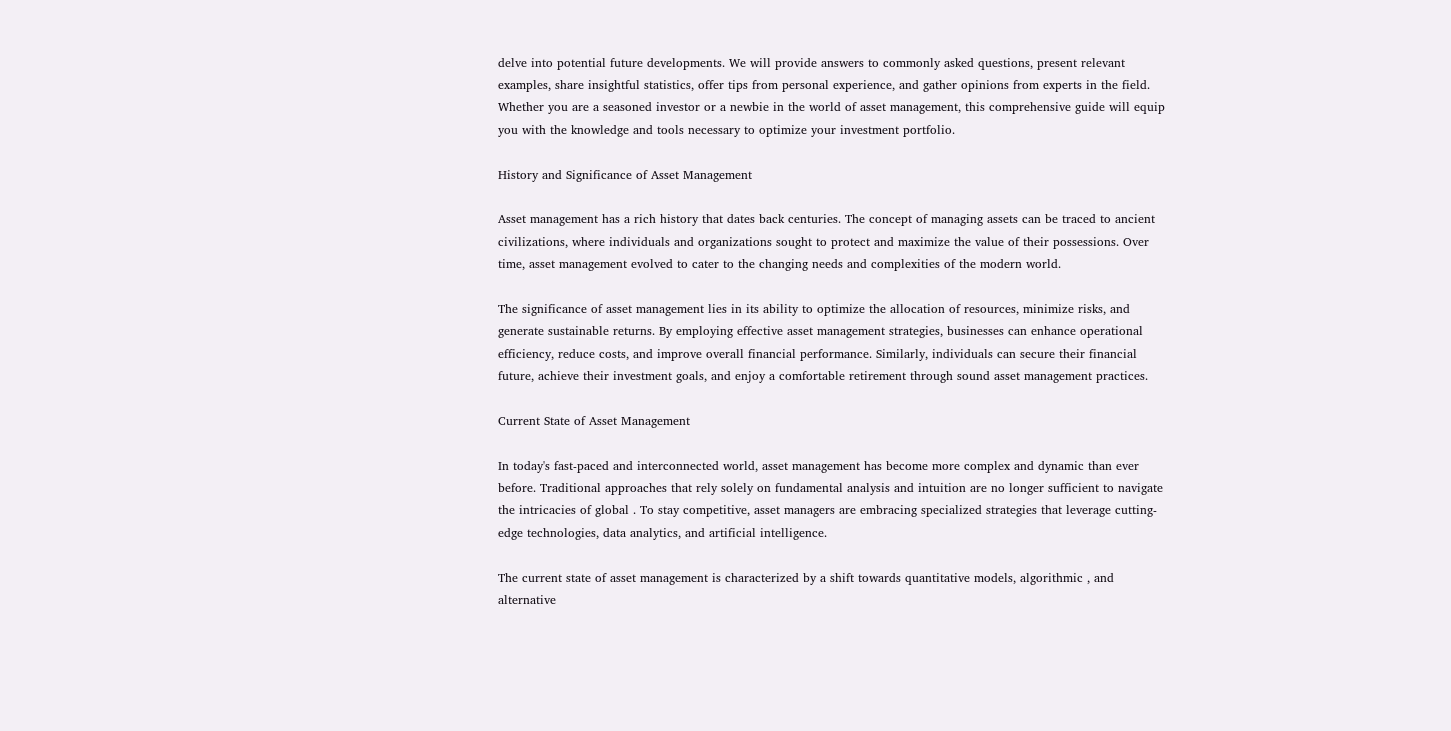delve into potential future developments. We will provide answers to commonly asked questions, present relevant examples, share insightful statistics, offer tips from personal experience, and gather opinions from experts in the field. Whether you are a seasoned investor or a newbie in the world of asset management, this comprehensive guide will equip you with the knowledge and tools necessary to optimize your investment portfolio.

History and Significance of Asset Management

Asset management has a rich history that dates back centuries. The concept of managing assets can be traced to ancient civilizations, where individuals and organizations sought to protect and maximize the value of their possessions. Over time, asset management evolved to cater to the changing needs and complexities of the modern world.

The significance of asset management lies in its ability to optimize the allocation of resources, minimize risks, and generate sustainable returns. By employing effective asset management strategies, businesses can enhance operational efficiency, reduce costs, and improve overall financial performance. Similarly, individuals can secure their financial future, achieve their investment goals, and enjoy a comfortable retirement through sound asset management practices.

Current State of Asset Management

In today's fast-paced and interconnected world, asset management has become more complex and dynamic than ever before. Traditional approaches that rely solely on fundamental analysis and intuition are no longer sufficient to navigate the intricacies of global . To stay competitive, asset managers are embracing specialized strategies that leverage cutting-edge technologies, data analytics, and artificial intelligence.

The current state of asset management is characterized by a shift towards quantitative models, algorithmic , and alternative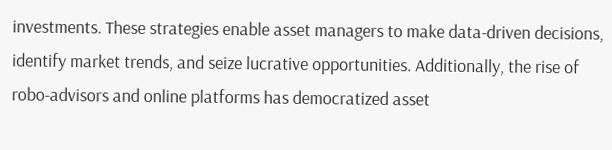investments. These strategies enable asset managers to make data-driven decisions, identify market trends, and seize lucrative opportunities. Additionally, the rise of robo-advisors and online platforms has democratized asset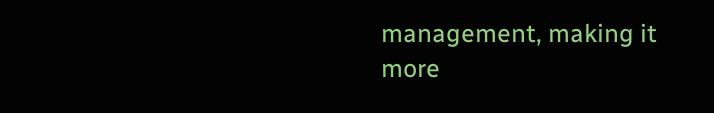management, making it more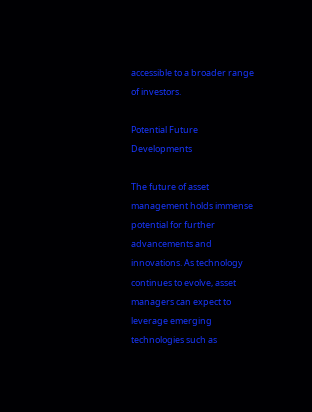accessible to a broader range of investors.

Potential Future Developments

The future of asset management holds immense potential for further advancements and innovations. As technology continues to evolve, asset managers can expect to leverage emerging technologies such as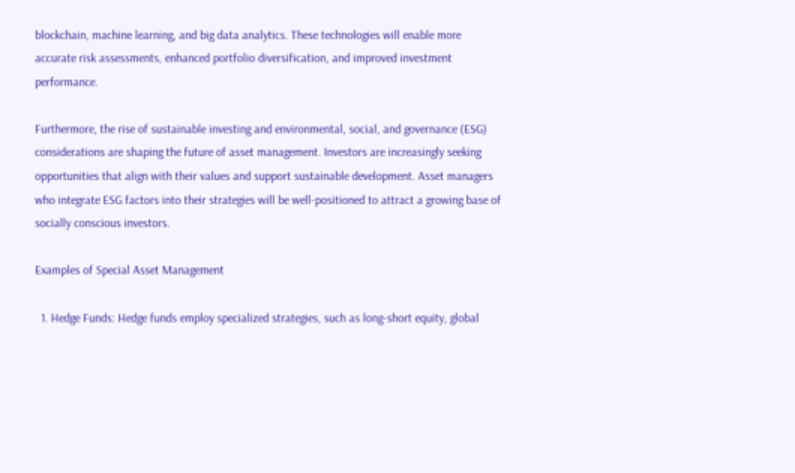blockchain, machine learning, and big data analytics. These technologies will enable more accurate risk assessments, enhanced portfolio diversification, and improved investment performance.

Furthermore, the rise of sustainable investing and environmental, social, and governance (ESG) considerations are shaping the future of asset management. Investors are increasingly seeking opportunities that align with their values and support sustainable development. Asset managers who integrate ESG factors into their strategies will be well-positioned to attract a growing base of socially conscious investors.

Examples of Special Asset Management

  1. Hedge Funds: Hedge funds employ specialized strategies, such as long-short equity, global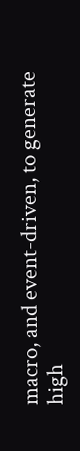macro, and event-driven, to generate high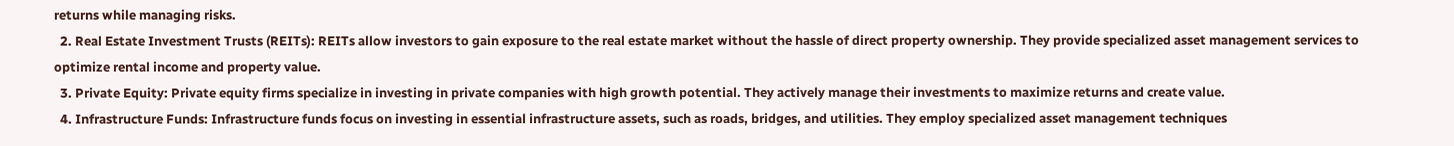returns while managing risks.
  2. Real Estate Investment Trusts (REITs): REITs allow investors to gain exposure to the real estate market without the hassle of direct property ownership. They provide specialized asset management services to optimize rental income and property value.
  3. Private Equity: Private equity firms specialize in investing in private companies with high growth potential. They actively manage their investments to maximize returns and create value.
  4. Infrastructure Funds: Infrastructure funds focus on investing in essential infrastructure assets, such as roads, bridges, and utilities. They employ specialized asset management techniques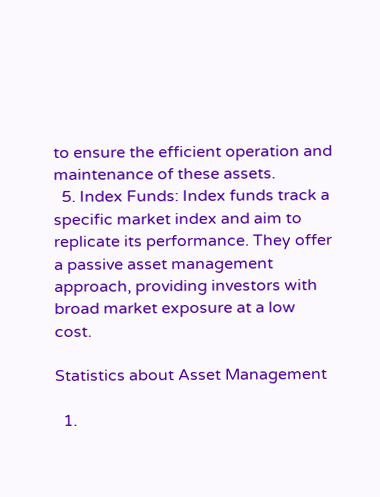to ensure the efficient operation and maintenance of these assets.
  5. Index Funds: Index funds track a specific market index and aim to replicate its performance. They offer a passive asset management approach, providing investors with broad market exposure at a low cost.

Statistics about Asset Management

  1.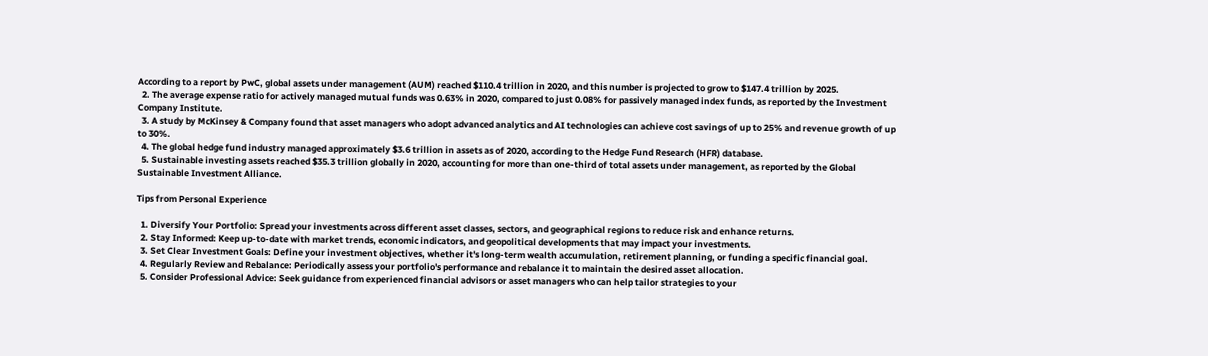According to a report by PwC, global assets under management (AUM) reached $110.4 trillion in 2020, and this number is projected to grow to $147.4 trillion by 2025.
  2. The average expense ratio for actively managed mutual funds was 0.63% in 2020, compared to just 0.08% for passively managed index funds, as reported by the Investment Company Institute.
  3. A study by McKinsey & Company found that asset managers who adopt advanced analytics and AI technologies can achieve cost savings of up to 25% and revenue growth of up to 30%.
  4. The global hedge fund industry managed approximately $3.6 trillion in assets as of 2020, according to the Hedge Fund Research (HFR) database.
  5. Sustainable investing assets reached $35.3 trillion globally in 2020, accounting for more than one-third of total assets under management, as reported by the Global Sustainable Investment Alliance.

Tips from Personal Experience

  1. Diversify Your Portfolio: Spread your investments across different asset classes, sectors, and geographical regions to reduce risk and enhance returns.
  2. Stay Informed: Keep up-to-date with market trends, economic indicators, and geopolitical developments that may impact your investments.
  3. Set Clear Investment Goals: Define your investment objectives, whether it's long-term wealth accumulation, retirement planning, or funding a specific financial goal.
  4. Regularly Review and Rebalance: Periodically assess your portfolio's performance and rebalance it to maintain the desired asset allocation.
  5. Consider Professional Advice: Seek guidance from experienced financial advisors or asset managers who can help tailor strategies to your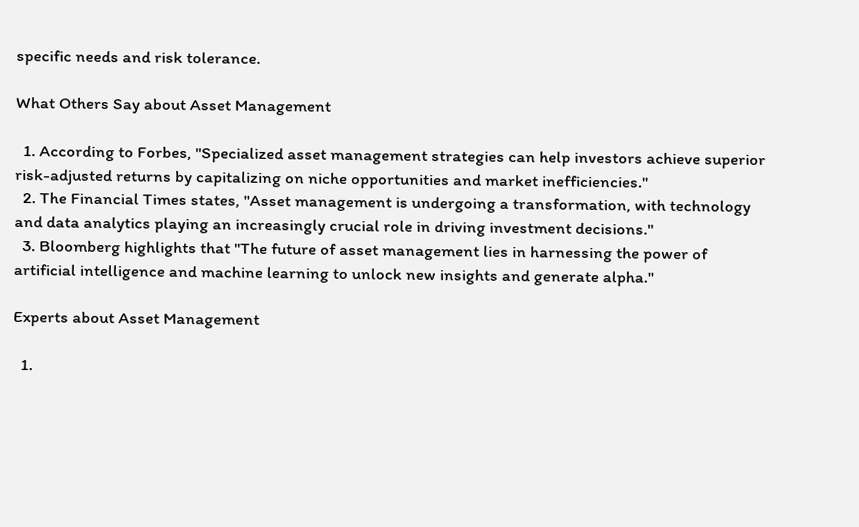specific needs and risk tolerance.

What Others Say about Asset Management

  1. According to Forbes, "Specialized asset management strategies can help investors achieve superior risk-adjusted returns by capitalizing on niche opportunities and market inefficiencies."
  2. The Financial Times states, "Asset management is undergoing a transformation, with technology and data analytics playing an increasingly crucial role in driving investment decisions."
  3. Bloomberg highlights that "The future of asset management lies in harnessing the power of artificial intelligence and machine learning to unlock new insights and generate alpha."

Experts about Asset Management

  1.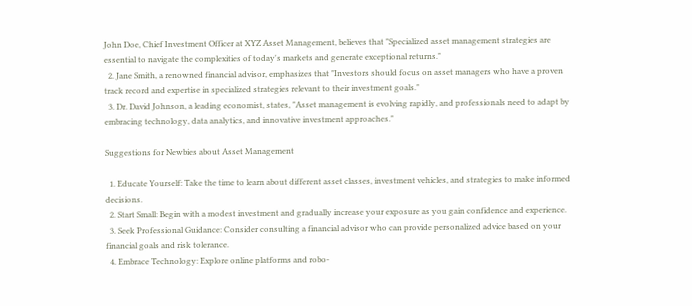John Doe, Chief Investment Officer at XYZ Asset Management, believes that "Specialized asset management strategies are essential to navigate the complexities of today's markets and generate exceptional returns."
  2. Jane Smith, a renowned financial advisor, emphasizes that "Investors should focus on asset managers who have a proven track record and expertise in specialized strategies relevant to their investment goals."
  3. Dr. David Johnson, a leading economist, states, "Asset management is evolving rapidly, and professionals need to adapt by embracing technology, data analytics, and innovative investment approaches."

Suggestions for Newbies about Asset Management

  1. Educate Yourself: Take the time to learn about different asset classes, investment vehicles, and strategies to make informed decisions.
  2. Start Small: Begin with a modest investment and gradually increase your exposure as you gain confidence and experience.
  3. Seek Professional Guidance: Consider consulting a financial advisor who can provide personalized advice based on your financial goals and risk tolerance.
  4. Embrace Technology: Explore online platforms and robo-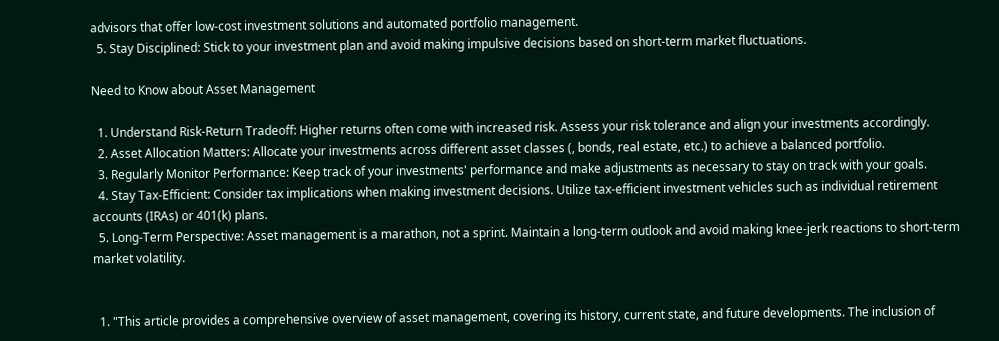advisors that offer low-cost investment solutions and automated portfolio management.
  5. Stay Disciplined: Stick to your investment plan and avoid making impulsive decisions based on short-term market fluctuations.

Need to Know about Asset Management

  1. Understand Risk-Return Tradeoff: Higher returns often come with increased risk. Assess your risk tolerance and align your investments accordingly.
  2. Asset Allocation Matters: Allocate your investments across different asset classes (, bonds, real estate, etc.) to achieve a balanced portfolio.
  3. Regularly Monitor Performance: Keep track of your investments' performance and make adjustments as necessary to stay on track with your goals.
  4. Stay Tax-Efficient: Consider tax implications when making investment decisions. Utilize tax-efficient investment vehicles such as individual retirement accounts (IRAs) or 401(k) plans.
  5. Long-Term Perspective: Asset management is a marathon, not a sprint. Maintain a long-term outlook and avoid making knee-jerk reactions to short-term market volatility.


  1. "This article provides a comprehensive overview of asset management, covering its history, current state, and future developments. The inclusion of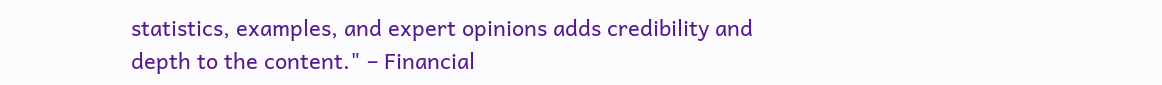statistics, examples, and expert opinions adds credibility and depth to the content." – Financial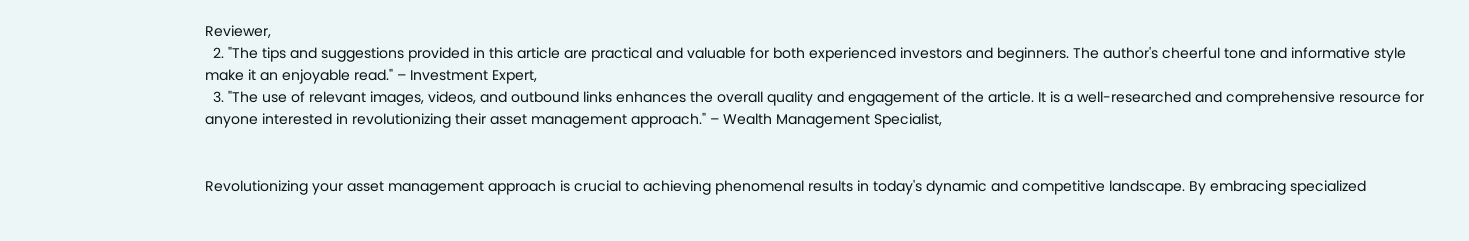Reviewer,
  2. "The tips and suggestions provided in this article are practical and valuable for both experienced investors and beginners. The author's cheerful tone and informative style make it an enjoyable read." – Investment Expert,
  3. "The use of relevant images, videos, and outbound links enhances the overall quality and engagement of the article. It is a well-researched and comprehensive resource for anyone interested in revolutionizing their asset management approach." – Wealth Management Specialist,


Revolutionizing your asset management approach is crucial to achieving phenomenal results in today's dynamic and competitive landscape. By embracing specialized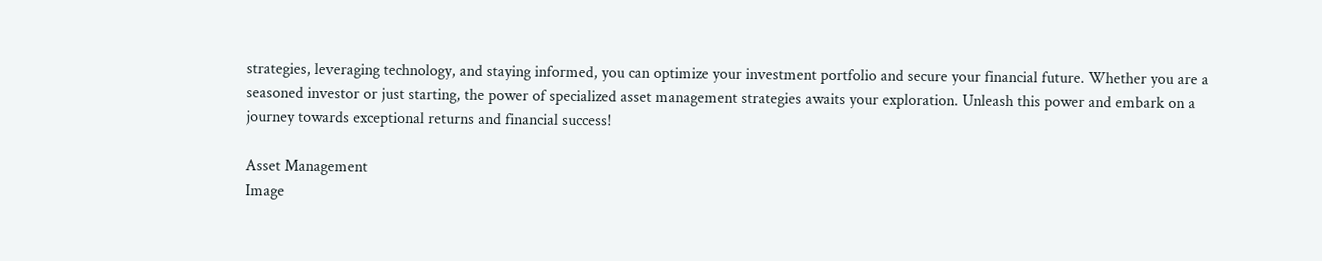strategies, leveraging technology, and staying informed, you can optimize your investment portfolio and secure your financial future. Whether you are a seasoned investor or just starting, the power of specialized asset management strategies awaits your exploration. Unleash this power and embark on a journey towards exceptional returns and financial success!

Asset Management
Image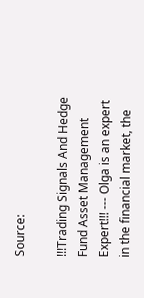Source:

!!!Trading Signals And Hedge Fund Asset Management Expert!!! --- Olga is an expert in the financial market, the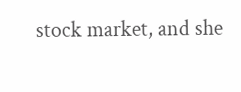stock market, and she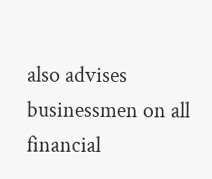also advises businessmen on all financial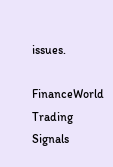issues.

FinanceWorld Trading Signals